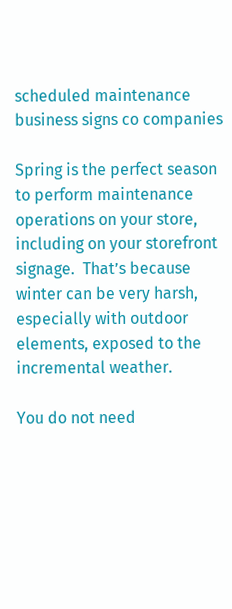scheduled maintenance business signs co companies

Spring is the perfect season to perform maintenance operations on your store, including on your storefront signage.  That’s because winter can be very harsh, especially with outdoor elements, exposed to the incremental weather.

You do not need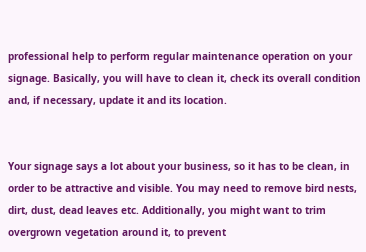professional help to perform regular maintenance operation on your signage. Basically, you will have to clean it, check its overall condition and, if necessary, update it and its location.


Your signage says a lot about your business, so it has to be clean, in order to be attractive and visible. You may need to remove bird nests, dirt, dust, dead leaves etc. Additionally, you might want to trim overgrown vegetation around it, to prevent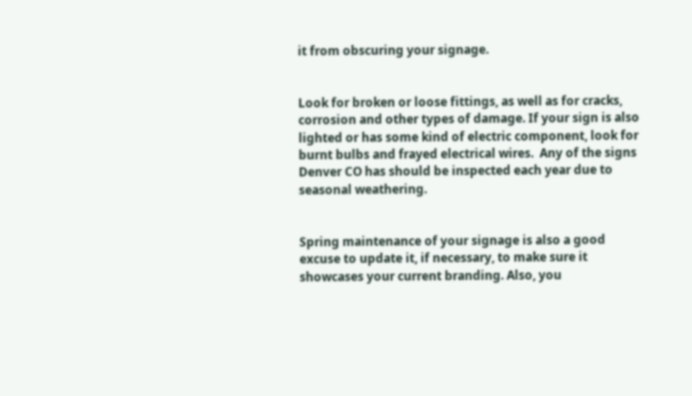it from obscuring your signage.


Look for broken or loose fittings, as well as for cracks, corrosion and other types of damage. If your sign is also lighted or has some kind of electric component, look for burnt bulbs and frayed electrical wires.  Any of the signs Denver CO has should be inspected each year due to seasonal weathering.


Spring maintenance of your signage is also a good excuse to update it, if necessary, to make sure it showcases your current branding. Also, you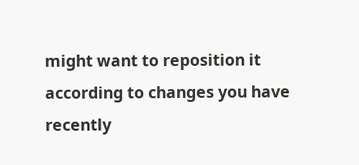might want to reposition it according to changes you have recently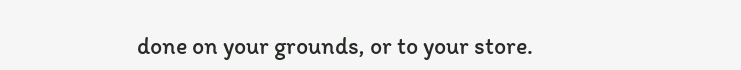done on your grounds, or to your store.